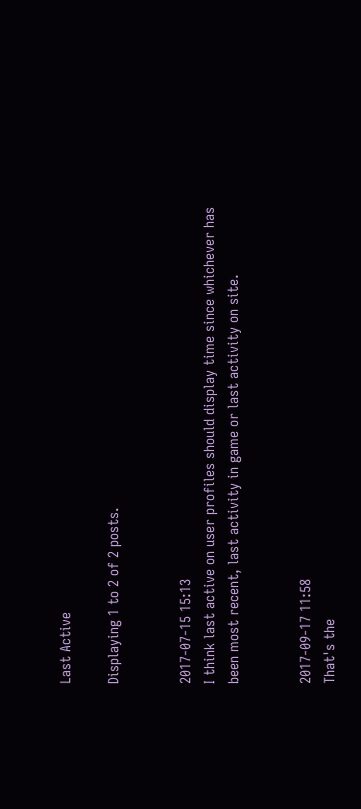Last Active

Displaying 1 to 2 of 2 posts.


2017-07-15 15:13
I think last active on user profiles should display time since whichever has been most recent, last activity in game or last activity on site.


2017-09-17 11:58
That's the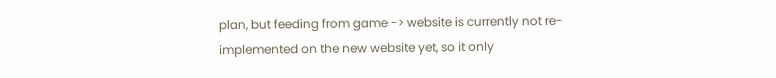plan, but feeding from game -> website is currently not re-implemented on the new website yet, so it only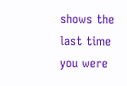shows the last time you were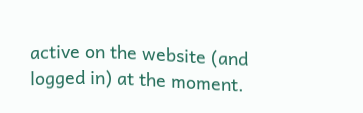active on the website (and logged in) at the moment.